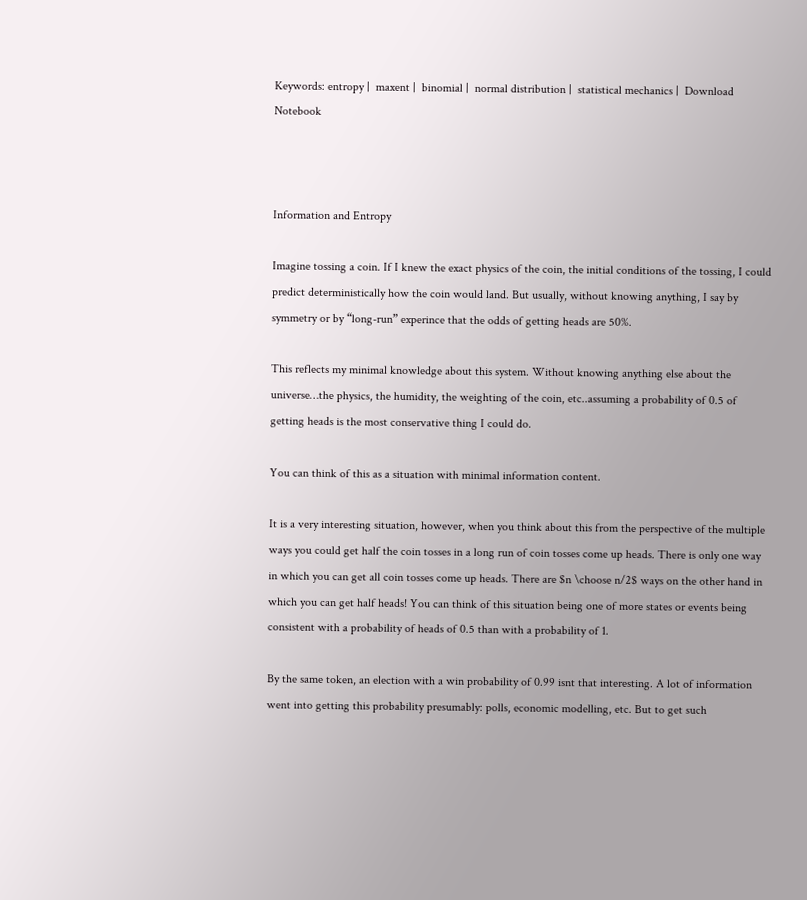Keywords: entropy |  maxent |  binomial |  normal distribution |  statistical mechanics |  Download Notebook



Information and Entropy

Imagine tossing a coin. If I knew the exact physics of the coin, the initial conditions of the tossing, I could predict deterministically how the coin would land. But usually, without knowing anything, I say by symmetry or by “long-run” experince that the odds of getting heads are 50%.

This reflects my minimal knowledge about this system. Without knowing anything else about the universe…the physics, the humidity, the weighting of the coin, etc..assuming a probability of 0.5 of getting heads is the most conservative thing I could do.

You can think of this as a situation with minimal information content.

It is a very interesting situation, however, when you think about this from the perspective of the multiple ways you could get half the coin tosses in a long run of coin tosses come up heads. There is only one way in which you can get all coin tosses come up heads. There are $n \choose n/2$ ways on the other hand in which you can get half heads! You can think of this situation being one of more states or events being consistent with a probability of heads of 0.5 than with a probability of 1.

By the same token, an election with a win probability of 0.99 isnt that interesting. A lot of information went into getting this probability presumably: polls, economic modelling, etc. But to get such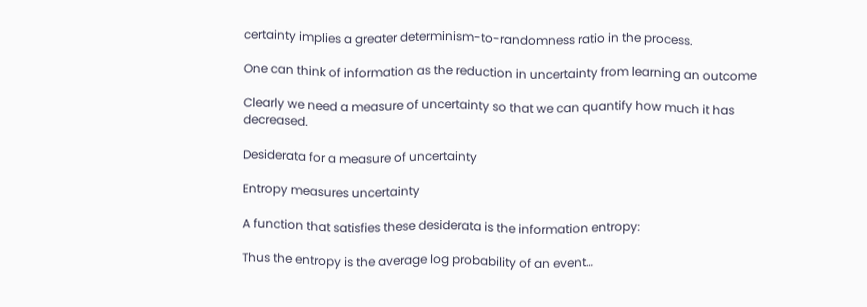certainty implies a greater determinism-to-randomness ratio in the process.

One can think of information as the reduction in uncertainty from learning an outcome

Clearly we need a measure of uncertainty so that we can quantify how much it has decreased.

Desiderata for a measure of uncertainty

Entropy measures uncertainty

A function that satisfies these desiderata is the information entropy:

Thus the entropy is the average log probability of an event…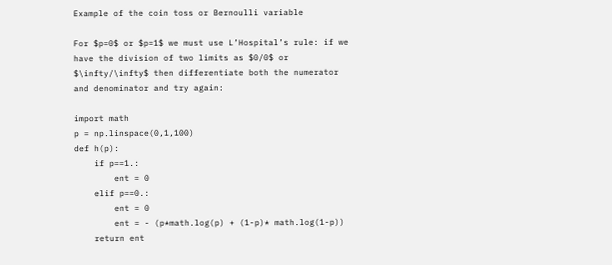Example of the coin toss or Bernoulli variable

For $p=0$ or $p=1$ we must use L’Hospital’s rule: if we have the division of two limits as $0/0$ or $\infty/\infty$ then differentiate both the numerator and denominator and try again:

import math
p = np.linspace(0,1,100)
def h(p):
    if p==1.:
        ent = 0
    elif p==0.:
        ent = 0
        ent = - (p*math.log(p) + (1-p)* math.log(1-p))
    return ent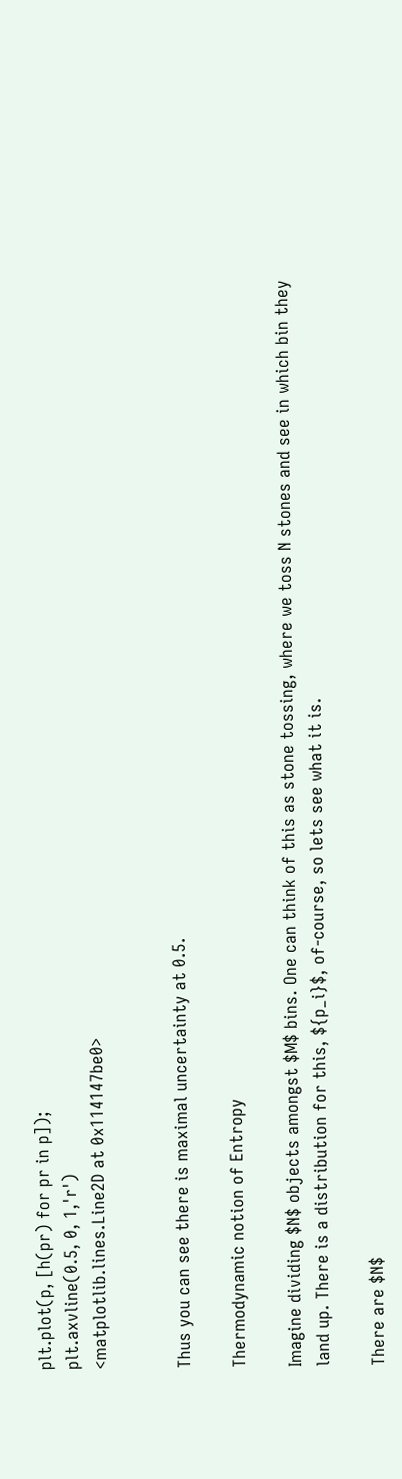plt.plot(p, [h(pr) for pr in p]);
plt.axvline(0.5, 0, 1,'r')
<matplotlib.lines.Line2D at 0x114147be0>


Thus you can see there is maximal uncertainty at 0.5.

Thermodynamic notion of Entropy

Imagine dividing $N$ objects amongst $M$ bins. One can think of this as stone tossing, where we toss N stones and see in which bin they land up. There is a distribution for this, ${p_i}$, of-course, so lets see what it is.

There are $N$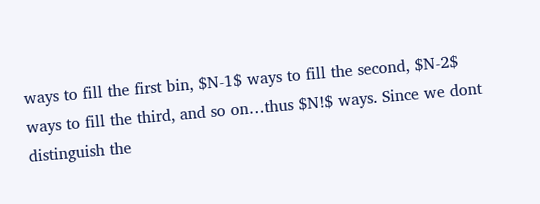ways to fill the first bin, $N-1$ ways to fill the second, $N-2$ ways to fill the third, and so on…thus $N!$ ways. Since we dont distinguish the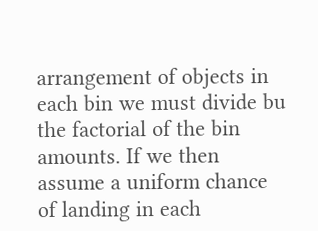arrangement of objects in each bin we must divide bu the factorial of the bin amounts. If we then assume a uniform chance of landing in each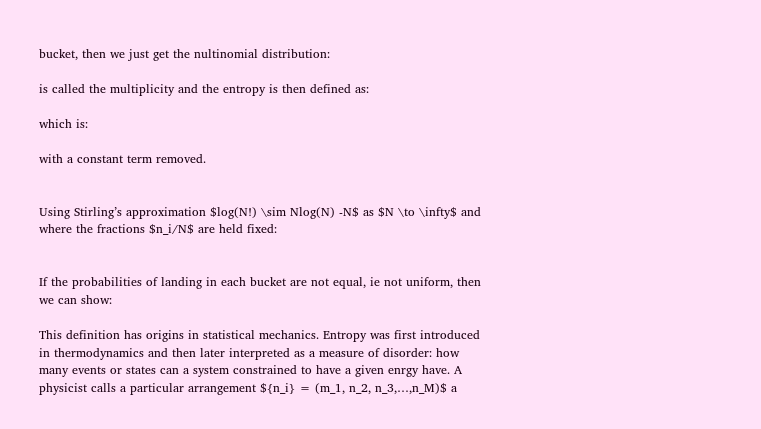bucket, then we just get the nultinomial distribution:

is called the multiplicity and the entropy is then defined as:

which is:

with a constant term removed.


Using Stirling’s approximation $log(N!) \sim Nlog(N) -N$ as $N \to \infty$ and where the fractions $n_i/N$ are held fixed:


If the probabilities of landing in each bucket are not equal, ie not uniform, then we can show:

This definition has origins in statistical mechanics. Entropy was first introduced in thermodynamics and then later interpreted as a measure of disorder: how many events or states can a system constrained to have a given enrgy have. A physicist calls a particular arrangement ${n_i} = (m_1, n_2, n_3,…,n_M)$ a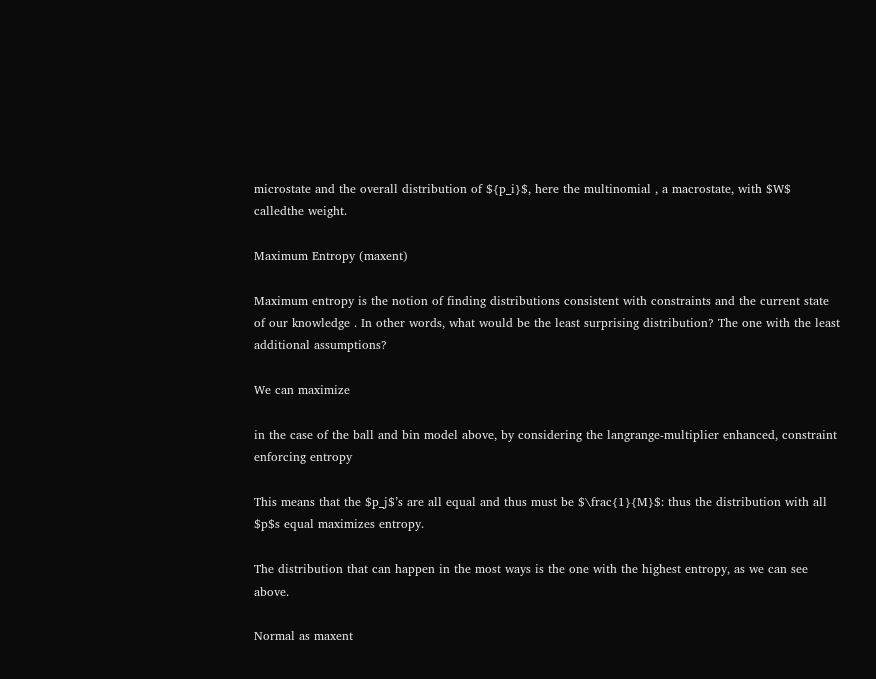microstate and the overall distribution of ${p_i}$, here the multinomial , a macrostate, with $W$ calledthe weight.

Maximum Entropy (maxent)

Maximum entropy is the notion of finding distributions consistent with constraints and the current state of our knowledge . In other words, what would be the least surprising distribution? The one with the least additional assumptions?

We can maximize

in the case of the ball and bin model above, by considering the langrange-multiplier enhanced, constraint enforcing entropy

This means that the $p_j$’s are all equal and thus must be $\frac{1}{M}$: thus the distribution with all $p$s equal maximizes entropy.

The distribution that can happen in the most ways is the one with the highest entropy, as we can see above.

Normal as maxent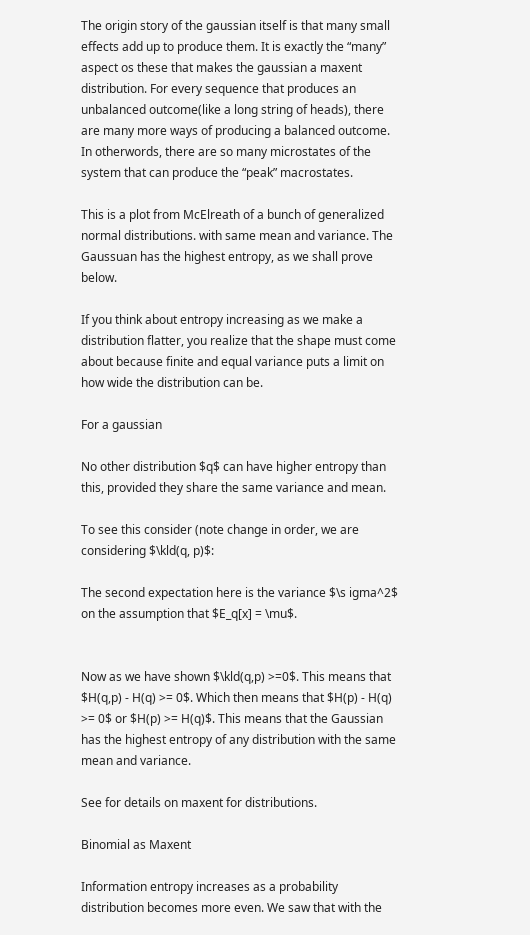The origin story of the gaussian itself is that many small effects add up to produce them. It is exactly the “many” aspect os these that makes the gaussian a maxent distribution. For every sequence that produces an unbalanced outcome(like a long string of heads), there are many more ways of producing a balanced outcome. In otherwords, there are so many microstates of the system that can produce the “peak” macrostates.

This is a plot from McElreath of a bunch of generalized normal distributions. with same mean and variance. The Gaussuan has the highest entropy, as we shall prove below.

If you think about entropy increasing as we make a distribution flatter, you realize that the shape must come about because finite and equal variance puts a limit on how wide the distribution can be.

For a gaussian

No other distribution $q$ can have higher entropy than this, provided they share the same variance and mean.

To see this consider (note change in order, we are considering $\kld(q, p)$:

The second expectation here is the variance $\s igma^2$ on the assumption that $E_q[x] = \mu$.


Now as we have shown $\kld(q,p) >=0$. This means that $H(q,p) - H(q) >= 0$. Which then means that $H(p) - H(q) >= 0$ or $H(p) >= H(q)$. This means that the Gaussian has the highest entropy of any distribution with the same mean and variance.

See for details on maxent for distributions.

Binomial as Maxent

Information entropy increases as a probability distribution becomes more even. We saw that with the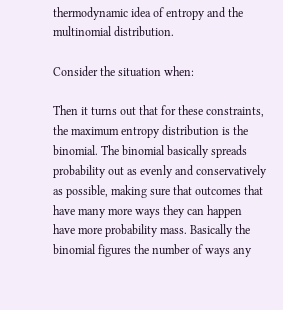thermodynamic idea of entropy and the multinomial distribution.

Consider the situation when:

Then it turns out that for these constraints, the maximum entropy distribution is the binomial. The binomial basically spreads probability out as evenly and conservatively as possible, making sure that outcomes that have many more ways they can happen have more probability mass. Basically the binomial figures the number of ways any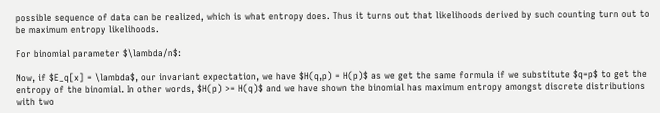possible sequence of data can be realized, which is what entropy does. Thus it turns out that likelihoods derived by such counting turn out to be maximum entropy likelihoods.

For binomial parameter $\lambda/n$:

Now, if $E_q[x] = \lambda$, our invariant expectation, we have $H(q,p) = H(p)$ as we get the same formula if we substitute $q=p$ to get the entropy of the binomial. In other words, $H(p) >= H(q)$ and we have shown the binomial has maximum entropy amongst discrete distributions with two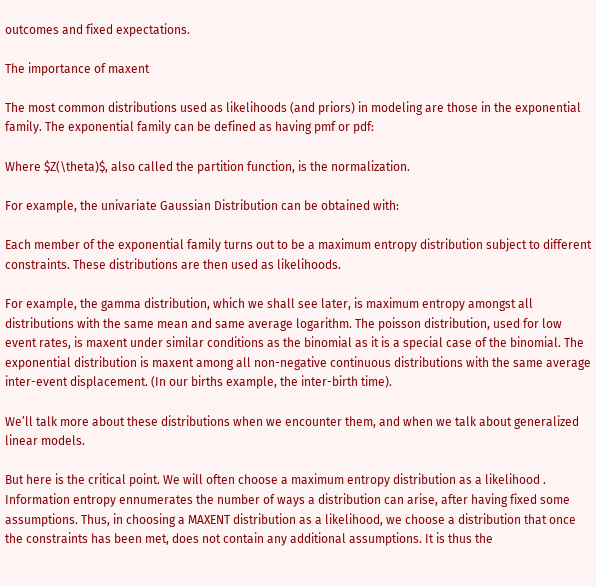outcomes and fixed expectations.

The importance of maxent

The most common distributions used as likelihoods (and priors) in modeling are those in the exponential family. The exponential family can be defined as having pmf or pdf:

Where $Z(\theta)$, also called the partition function, is the normalization.

For example, the univariate Gaussian Distribution can be obtained with:

Each member of the exponential family turns out to be a maximum entropy distribution subject to different constraints. These distributions are then used as likelihoods.

For example, the gamma distribution, which we shall see later, is maximum entropy amongst all distributions with the same mean and same average logarithm. The poisson distribution, used for low event rates, is maxent under similar conditions as the binomial as it is a special case of the binomial. The exponential distribution is maxent among all non-negative continuous distributions with the same average inter-event displacement. (In our births example, the inter-birth time).

We’ll talk more about these distributions when we encounter them, and when we talk about generalized linear models.

But here is the critical point. We will often choose a maximum entropy distribution as a likelihood . Information entropy ennumerates the number of ways a distribution can arise, after having fixed some assumptions. Thus, in choosing a MAXENT distribution as a likelihood, we choose a distribution that once the constraints has been met, does not contain any additional assumptions. It is thus the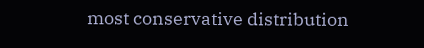most conservative distribution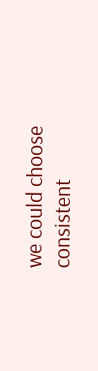we could choose consistent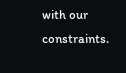with our constraints.